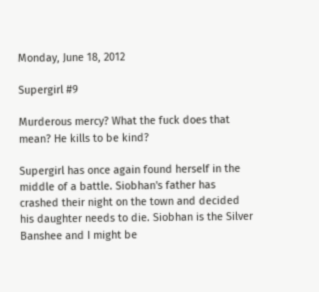Monday, June 18, 2012

Supergirl #9

Murderous mercy? What the fuck does that mean? He kills to be kind?

Supergirl has once again found herself in the middle of a battle. Siobhan's father has crashed their night on the town and decided his daughter needs to die. Siobhan is the Silver Banshee and I might be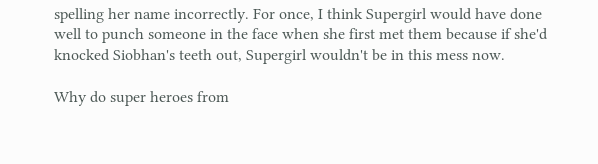spelling her name incorrectly. For once, I think Supergirl would have done well to punch someone in the face when she first met them because if she'd knocked Siobhan's teeth out, Supergirl wouldn't be in this mess now.

Why do super heroes from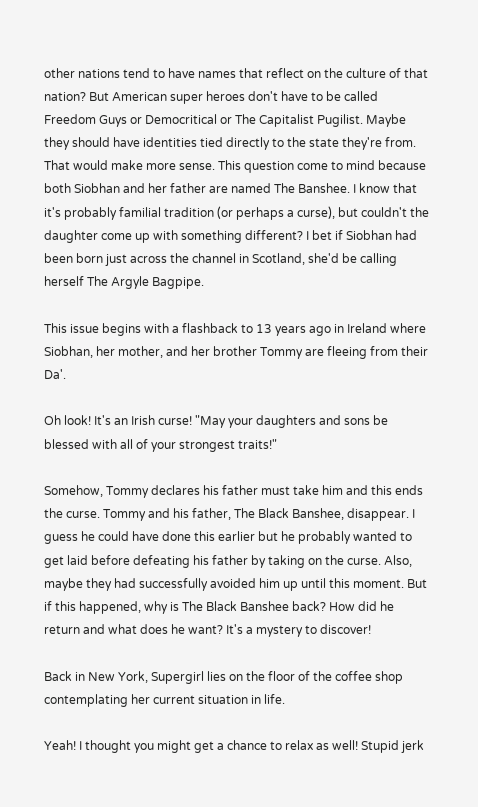other nations tend to have names that reflect on the culture of that nation? But American super heroes don't have to be called Freedom Guys or Democritical or The Capitalist Pugilist. Maybe they should have identities tied directly to the state they're from. That would make more sense. This question come to mind because both Siobhan and her father are named The Banshee. I know that it's probably familial tradition (or perhaps a curse), but couldn't the daughter come up with something different? I bet if Siobhan had been born just across the channel in Scotland, she'd be calling herself The Argyle Bagpipe.

This issue begins with a flashback to 13 years ago in Ireland where Siobhan, her mother, and her brother Tommy are fleeing from their Da'.

Oh look! It's an Irish curse! "May your daughters and sons be blessed with all of your strongest traits!"

Somehow, Tommy declares his father must take him and this ends the curse. Tommy and his father, The Black Banshee, disappear. I guess he could have done this earlier but he probably wanted to get laid before defeating his father by taking on the curse. Also, maybe they had successfully avoided him up until this moment. But if this happened, why is The Black Banshee back? How did he return and what does he want? It's a mystery to discover!

Back in New York, Supergirl lies on the floor of the coffee shop contemplating her current situation in life.

Yeah! I thought you might get a chance to relax as well! Stupid jerk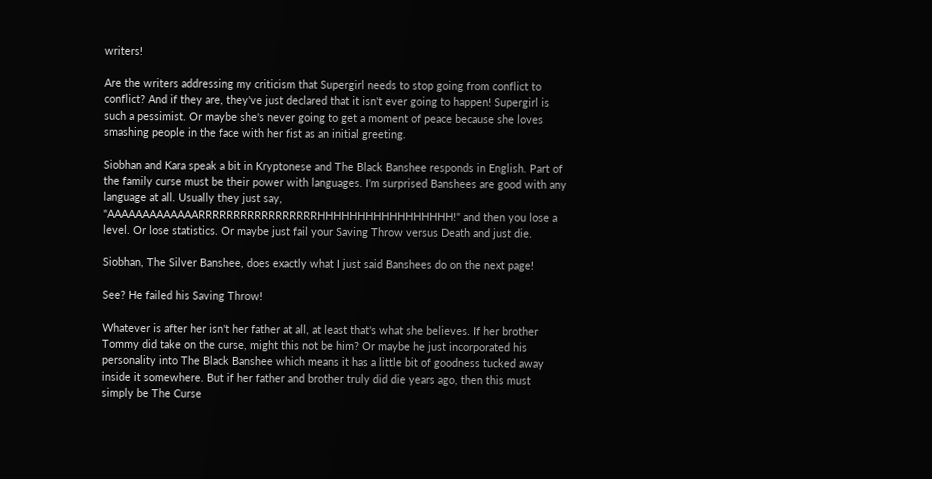writers!

Are the writers addressing my criticism that Supergirl needs to stop going from conflict to conflict? And if they are, they've just declared that it isn't ever going to happen! Supergirl is such a pessimist. Or maybe she's never going to get a moment of peace because she loves smashing people in the face with her fist as an initial greeting.

Siobhan and Kara speak a bit in Kryptonese and The Black Banshee responds in English. Part of the family curse must be their power with languages. I'm surprised Banshees are good with any language at all. Usually they just say, "AAAAAAAAAAAAARRRRRRRRRRRRRRRRRHHHHHHHHHHHHHHHHH!" and then you lose a level. Or lose statistics. Or maybe just fail your Saving Throw versus Death and just die.

Siobhan, The Silver Banshee, does exactly what I just said Banshees do on the next page!

See? He failed his Saving Throw!

Whatever is after her isn't her father at all, at least that's what she believes. If her brother Tommy did take on the curse, might this not be him? Or maybe he just incorporated his personality into The Black Banshee which means it has a little bit of goodness tucked away inside it somewhere. But if her father and brother truly did die years ago, then this must simply be The Curse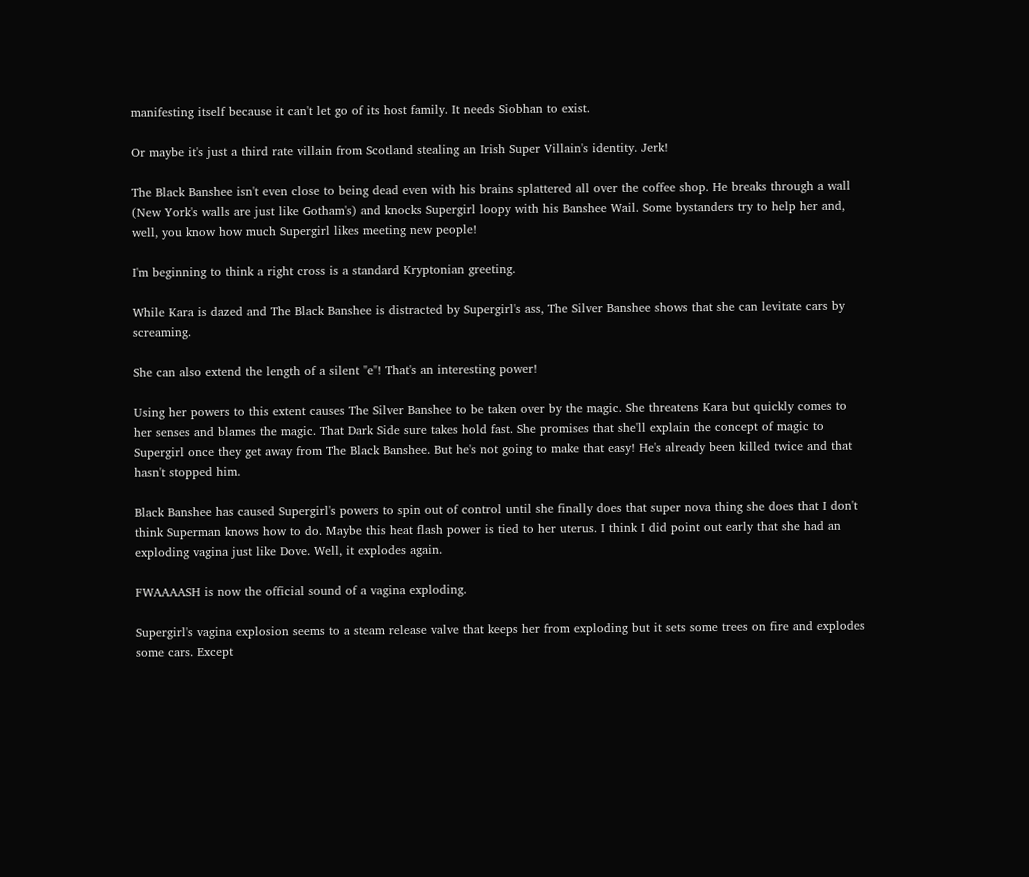manifesting itself because it can't let go of its host family. It needs Siobhan to exist.

Or maybe it's just a third rate villain from Scotland stealing an Irish Super Villain's identity. Jerk!

The Black Banshee isn't even close to being dead even with his brains splattered all over the coffee shop. He breaks through a wall (New York's walls are just like Gotham's) and knocks Supergirl loopy with his Banshee Wail. Some bystanders try to help her and, well, you know how much Supergirl likes meeting new people!

I'm beginning to think a right cross is a standard Kryptonian greeting.

While Kara is dazed and The Black Banshee is distracted by Supergirl's ass, The Silver Banshee shows that she can levitate cars by screaming.

She can also extend the length of a silent "e"! That's an interesting power!

Using her powers to this extent causes The Silver Banshee to be taken over by the magic. She threatens Kara but quickly comes to her senses and blames the magic. That Dark Side sure takes hold fast. She promises that she'll explain the concept of magic to Supergirl once they get away from The Black Banshee. But he's not going to make that easy! He's already been killed twice and that hasn't stopped him.

Black Banshee has caused Supergirl's powers to spin out of control until she finally does that super nova thing she does that I don't think Superman knows how to do. Maybe this heat flash power is tied to her uterus. I think I did point out early that she had an exploding vagina just like Dove. Well, it explodes again.

FWAAAASH is now the official sound of a vagina exploding.

Supergirl's vagina explosion seems to a steam release valve that keeps her from exploding but it sets some trees on fire and explodes some cars. Except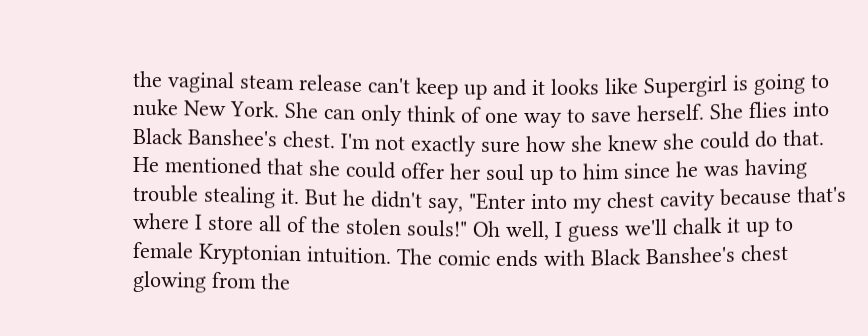the vaginal steam release can't keep up and it looks like Supergirl is going to nuke New York. She can only think of one way to save herself. She flies into Black Banshee's chest. I'm not exactly sure how she knew she could do that. He mentioned that she could offer her soul up to him since he was having trouble stealing it. But he didn't say, "Enter into my chest cavity because that's where I store all of the stolen souls!" Oh well, I guess we'll chalk it up to female Kryptonian intuition. The comic ends with Black Banshee's chest glowing from the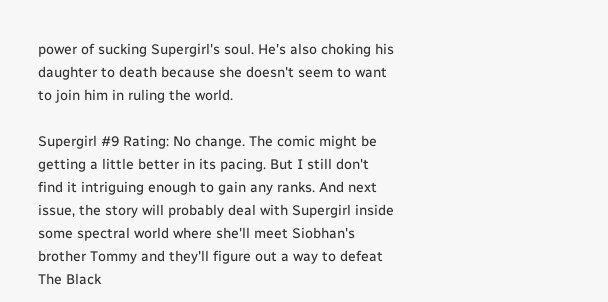power of sucking Supergirl's soul. He's also choking his daughter to death because she doesn't seem to want to join him in ruling the world.

Supergirl #9 Rating: No change. The comic might be getting a little better in its pacing. But I still don't find it intriguing enough to gain any ranks. And next issue, the story will probably deal with Supergirl inside some spectral world where she'll meet Siobhan's brother Tommy and they'll figure out a way to defeat The Black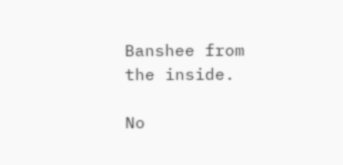Banshee from the inside.

No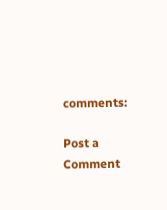comments:

Post a Comment